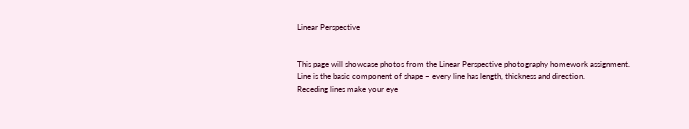Linear Perspective


This page will showcase photos from the Linear Perspective photography homework assignment.
Line is the basic component of shape – every line has length, thickness and direction.
Receding lines make your eye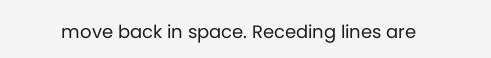move back in space. Receding lines are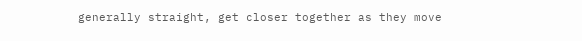generally straight, get closer together as they move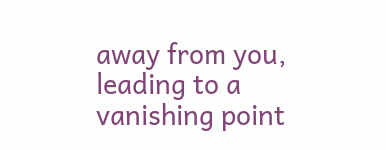away from you, leading to a vanishing point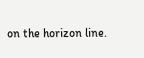on the horizon line.